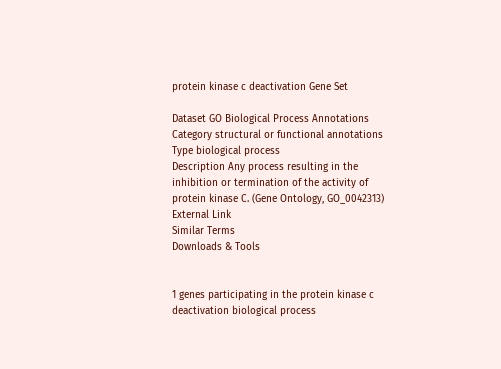protein kinase c deactivation Gene Set

Dataset GO Biological Process Annotations
Category structural or functional annotations
Type biological process
Description Any process resulting in the inhibition or termination of the activity of protein kinase C. (Gene Ontology, GO_0042313)
External Link
Similar Terms
Downloads & Tools


1 genes participating in the protein kinase c deactivation biological process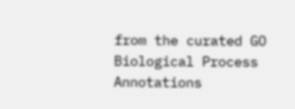from the curated GO Biological Process Annotations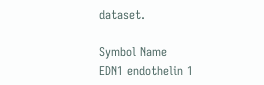dataset.

Symbol Name
EDN1 endothelin 1